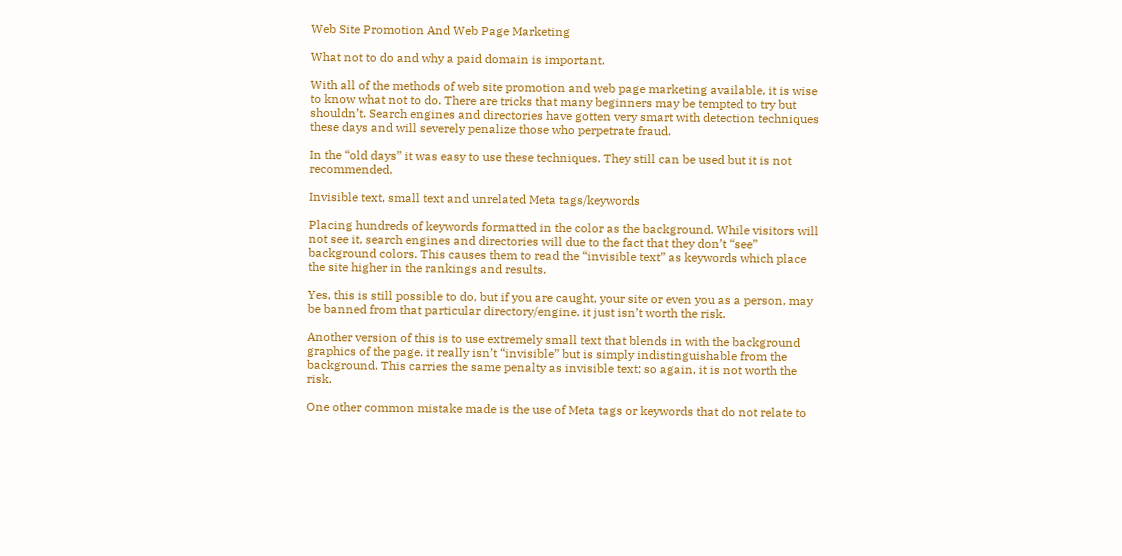Web Site Promotion And Web Page Marketing

What not to do and why a paid domain is important.

With all of the methods of web site promotion and web page marketing available, it is wise to know what not to do. There are tricks that many beginners may be tempted to try but shouldn’t. Search engines and directories have gotten very smart with detection techniques these days and will severely penalize those who perpetrate fraud.

In the “old days” it was easy to use these techniques. They still can be used but it is not recommended.

Invisible text, small text and unrelated Meta tags/keywords

Placing hundreds of keywords formatted in the color as the background. While visitors will not see it, search engines and directories will due to the fact that they don’t “see” background colors. This causes them to read the “invisible text” as keywords which place the site higher in the rankings and results.

Yes, this is still possible to do, but if you are caught, your site or even you as a person, may be banned from that particular directory/engine. it just isn’t worth the risk.

Another version of this is to use extremely small text that blends in with the background graphics of the page. it really isn’t “invisible” but is simply indistinguishable from the background. This carries the same penalty as invisible text; so again, it is not worth the risk.

One other common mistake made is the use of Meta tags or keywords that do not relate to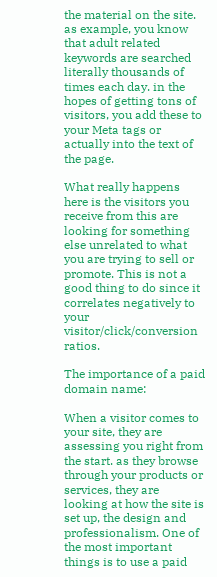the material on the site. as example, you know that adult related keywords are searched literally thousands of times each day. in the hopes of getting tons of visitors, you add these to your Meta tags or actually into the text of the page.

What really happens here is the visitors you receive from this are looking for something else unrelated to what you are trying to sell or promote. This is not a good thing to do since it correlates negatively to your visitor/click/conversion ratios.

The importance of a paid domain name:

When a visitor comes to your site, they are assessing you right from the start. as they browse through your products or services, they are looking at how the site is set up, the design and professionalism. One of the most important things is to use a paid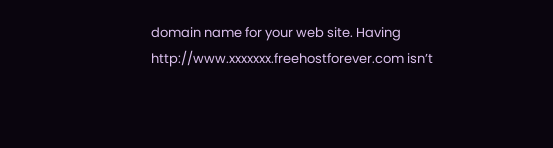domain name for your web site. Having http://www.xxxxxxx.freehostforever.com isn’t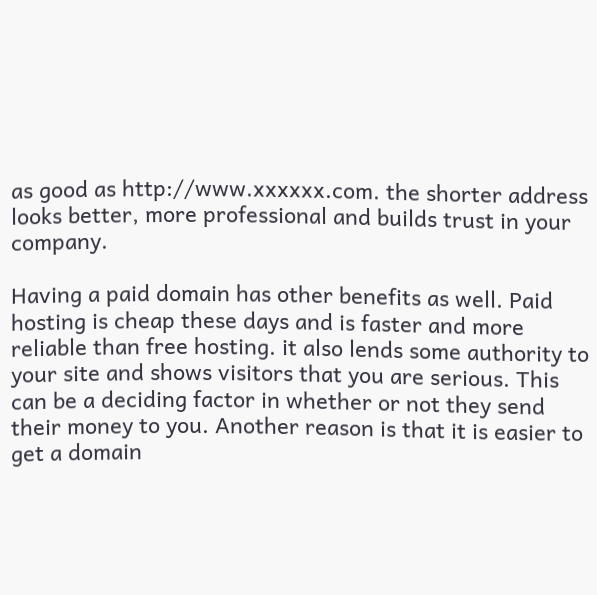as good as http://www.xxxxxx.com. the shorter address looks better, more professional and builds trust in your company.

Having a paid domain has other benefits as well. Paid hosting is cheap these days and is faster and more reliable than free hosting. it also lends some authority to your site and shows visitors that you are serious. This can be a deciding factor in whether or not they send their money to you. Another reason is that it is easier to get a domain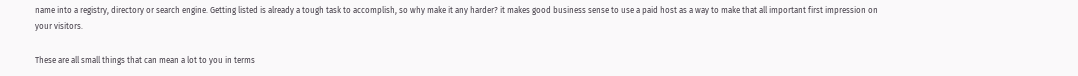name into a registry, directory or search engine. Getting listed is already a tough task to accomplish, so why make it any harder? it makes good business sense to use a paid host as a way to make that all important first impression on your visitors.

These are all small things that can mean a lot to you in terms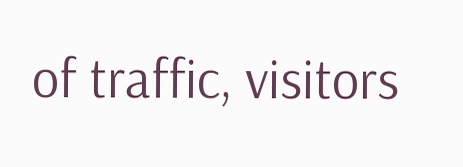of traffic, visitors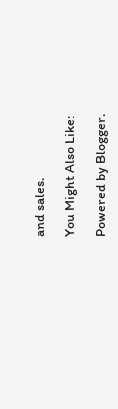and sales.

You Might Also Like:

Powered by Blogger.